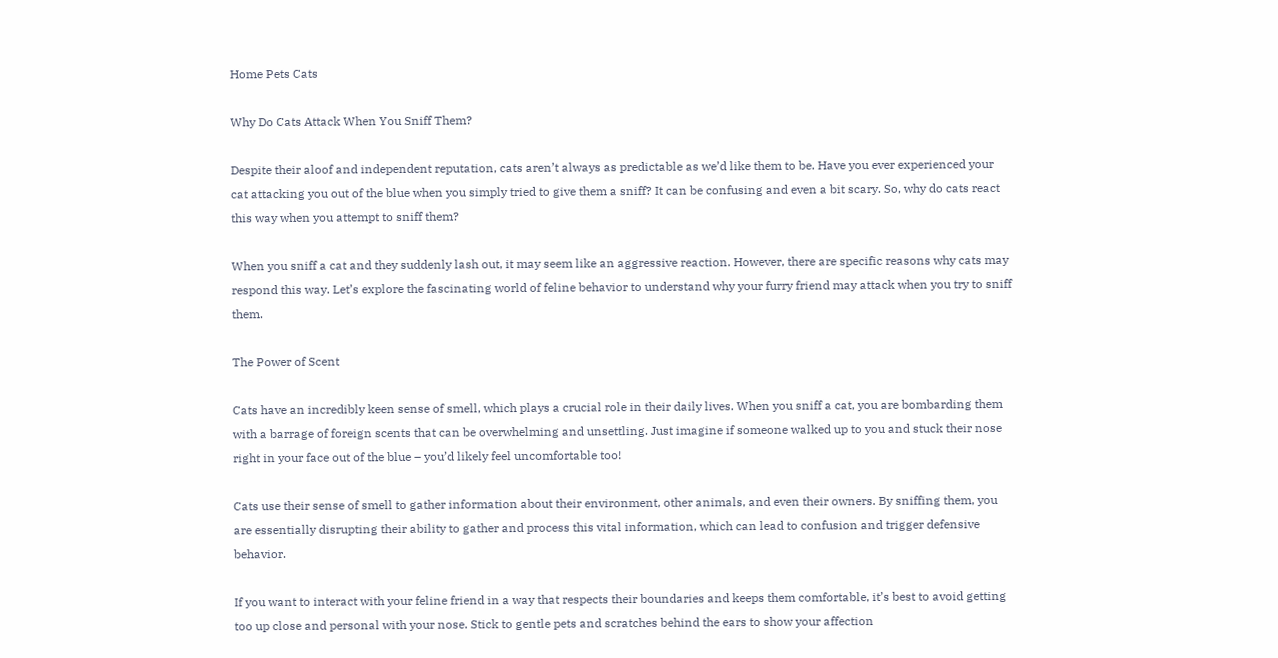Home Pets Cats

Why Do Cats Attack When You Sniff Them?

Despite their aloof and independent reputation, cats aren’t always as predictable as we’d like them to be. Have you ever experienced your cat attacking you out of the blue when you simply tried to give them a sniff? It can be confusing and even a bit scary. So, why do cats react this way when you attempt to sniff them?

When you sniff a cat and they suddenly lash out, it may seem like an aggressive reaction. However, there are specific reasons why cats may respond this way. Let’s explore the fascinating world of feline behavior to understand why your furry friend may attack when you try to sniff them.

The Power of Scent

Cats have an incredibly keen sense of smell, which plays a crucial role in their daily lives. When you sniff a cat, you are bombarding them with a barrage of foreign scents that can be overwhelming and unsettling. Just imagine if someone walked up to you and stuck their nose right in your face out of the blue – you’d likely feel uncomfortable too!

Cats use their sense of smell to gather information about their environment, other animals, and even their owners. By sniffing them, you are essentially disrupting their ability to gather and process this vital information, which can lead to confusion and trigger defensive behavior.

If you want to interact with your feline friend in a way that respects their boundaries and keeps them comfortable, it’s best to avoid getting too up close and personal with your nose. Stick to gentle pets and scratches behind the ears to show your affection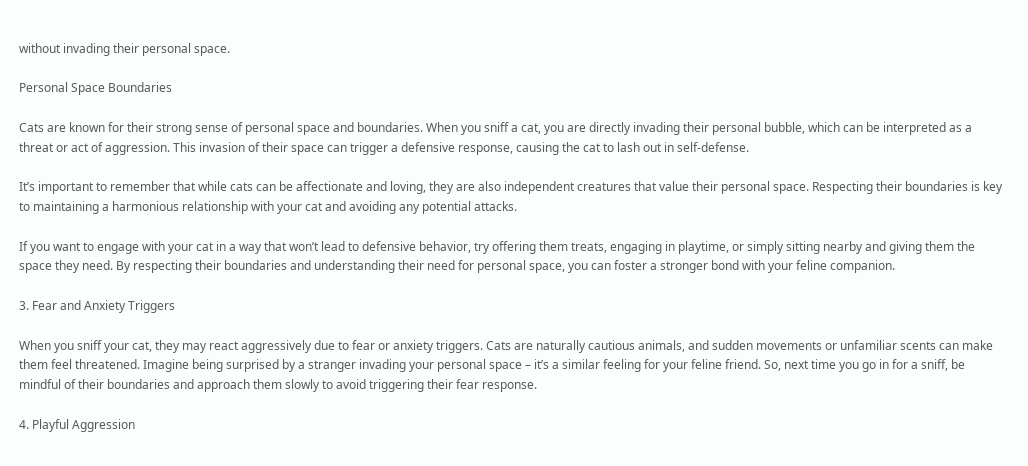without invading their personal space.

Personal Space Boundaries

Cats are known for their strong sense of personal space and boundaries. When you sniff a cat, you are directly invading their personal bubble, which can be interpreted as a threat or act of aggression. This invasion of their space can trigger a defensive response, causing the cat to lash out in self-defense.

It’s important to remember that while cats can be affectionate and loving, they are also independent creatures that value their personal space. Respecting their boundaries is key to maintaining a harmonious relationship with your cat and avoiding any potential attacks.

If you want to engage with your cat in a way that won’t lead to defensive behavior, try offering them treats, engaging in playtime, or simply sitting nearby and giving them the space they need. By respecting their boundaries and understanding their need for personal space, you can foster a stronger bond with your feline companion.

3. Fear and Anxiety Triggers

When you sniff your cat, they may react aggressively due to fear or anxiety triggers. Cats are naturally cautious animals, and sudden movements or unfamiliar scents can make them feel threatened. Imagine being surprised by a stranger invading your personal space – it’s a similar feeling for your feline friend. So, next time you go in for a sniff, be mindful of their boundaries and approach them slowly to avoid triggering their fear response.

4. Playful Aggression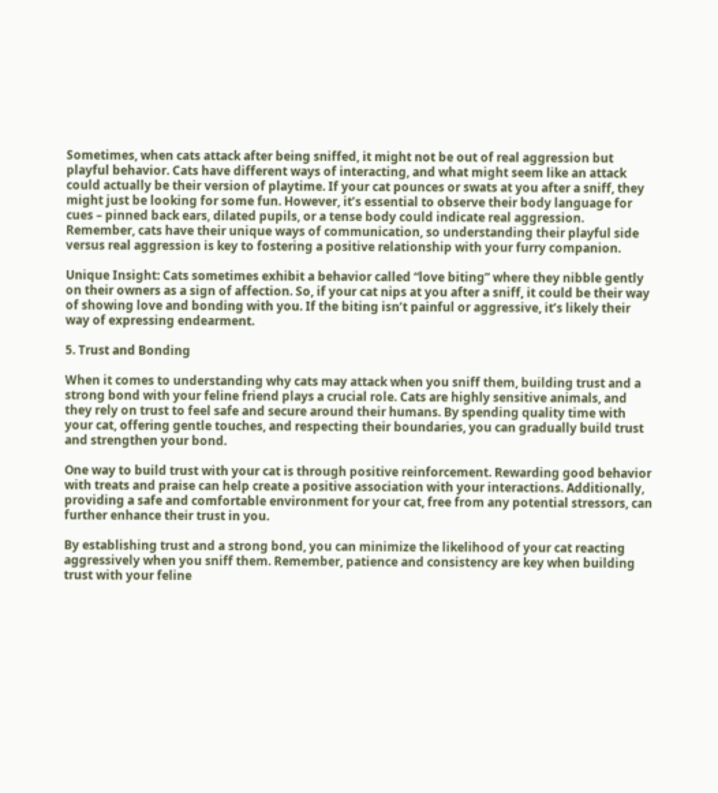Sometimes, when cats attack after being sniffed, it might not be out of real aggression but playful behavior. Cats have different ways of interacting, and what might seem like an attack could actually be their version of playtime. If your cat pounces or swats at you after a sniff, they might just be looking for some fun. However, it’s essential to observe their body language for cues – pinned back ears, dilated pupils, or a tense body could indicate real aggression. Remember, cats have their unique ways of communication, so understanding their playful side versus real aggression is key to fostering a positive relationship with your furry companion.

Unique Insight: Cats sometimes exhibit a behavior called “love biting” where they nibble gently on their owners as a sign of affection. So, if your cat nips at you after a sniff, it could be their way of showing love and bonding with you. If the biting isn’t painful or aggressive, it’s likely their way of expressing endearment.

5. Trust and Bonding

When it comes to understanding why cats may attack when you sniff them, building trust and a strong bond with your feline friend plays a crucial role. Cats are highly sensitive animals, and they rely on trust to feel safe and secure around their humans. By spending quality time with your cat, offering gentle touches, and respecting their boundaries, you can gradually build trust and strengthen your bond.

One way to build trust with your cat is through positive reinforcement. Rewarding good behavior with treats and praise can help create a positive association with your interactions. Additionally, providing a safe and comfortable environment for your cat, free from any potential stressors, can further enhance their trust in you.

By establishing trust and a strong bond, you can minimize the likelihood of your cat reacting aggressively when you sniff them. Remember, patience and consistency are key when building trust with your feline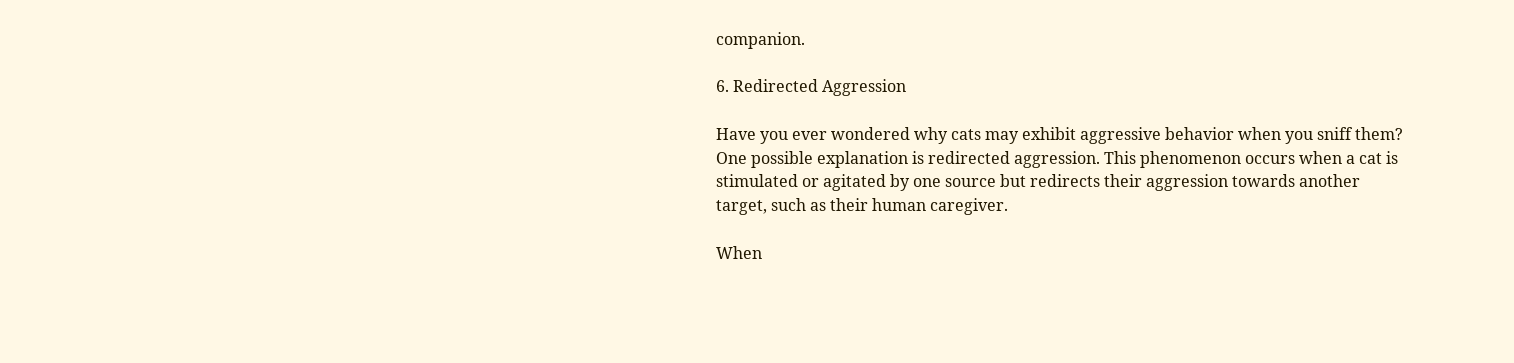companion.

6. Redirected Aggression

Have you ever wondered why cats may exhibit aggressive behavior when you sniff them? One possible explanation is redirected aggression. This phenomenon occurs when a cat is stimulated or agitated by one source but redirects their aggression towards another target, such as their human caregiver.

When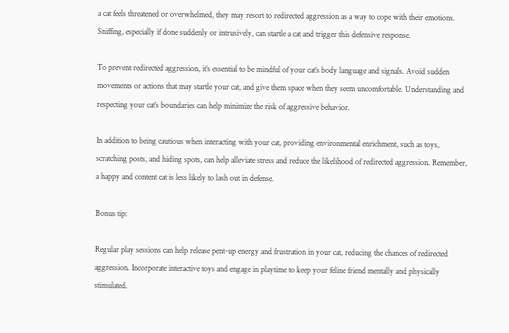a cat feels threatened or overwhelmed, they may resort to redirected aggression as a way to cope with their emotions. Sniffing, especially if done suddenly or intrusively, can startle a cat and trigger this defensive response.

To prevent redirected aggression, it’s essential to be mindful of your cat’s body language and signals. Avoid sudden movements or actions that may startle your cat, and give them space when they seem uncomfortable. Understanding and respecting your cat’s boundaries can help minimize the risk of aggressive behavior.

In addition to being cautious when interacting with your cat, providing environmental enrichment, such as toys, scratching posts, and hiding spots, can help alleviate stress and reduce the likelihood of redirected aggression. Remember, a happy and content cat is less likely to lash out in defense.

Bonus tip:

Regular play sessions can help release pent-up energy and frustration in your cat, reducing the chances of redirected aggression. Incorporate interactive toys and engage in playtime to keep your feline friend mentally and physically stimulated.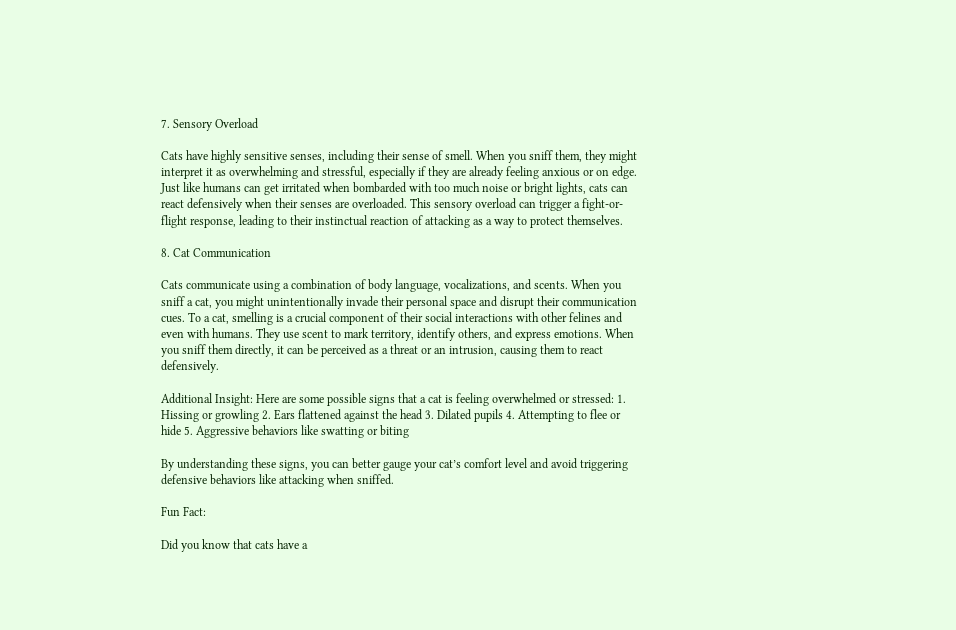7. Sensory Overload

Cats have highly sensitive senses, including their sense of smell. When you sniff them, they might interpret it as overwhelming and stressful, especially if they are already feeling anxious or on edge. Just like humans can get irritated when bombarded with too much noise or bright lights, cats can react defensively when their senses are overloaded. This sensory overload can trigger a fight-or-flight response, leading to their instinctual reaction of attacking as a way to protect themselves.

8. Cat Communication

Cats communicate using a combination of body language, vocalizations, and scents. When you sniff a cat, you might unintentionally invade their personal space and disrupt their communication cues. To a cat, smelling is a crucial component of their social interactions with other felines and even with humans. They use scent to mark territory, identify others, and express emotions. When you sniff them directly, it can be perceived as a threat or an intrusion, causing them to react defensively.

Additional Insight: Here are some possible signs that a cat is feeling overwhelmed or stressed: 1. Hissing or growling 2. Ears flattened against the head 3. Dilated pupils 4. Attempting to flee or hide 5. Aggressive behaviors like swatting or biting

By understanding these signs, you can better gauge your cat’s comfort level and avoid triggering defensive behaviors like attacking when sniffed.

Fun Fact:

Did you know that cats have a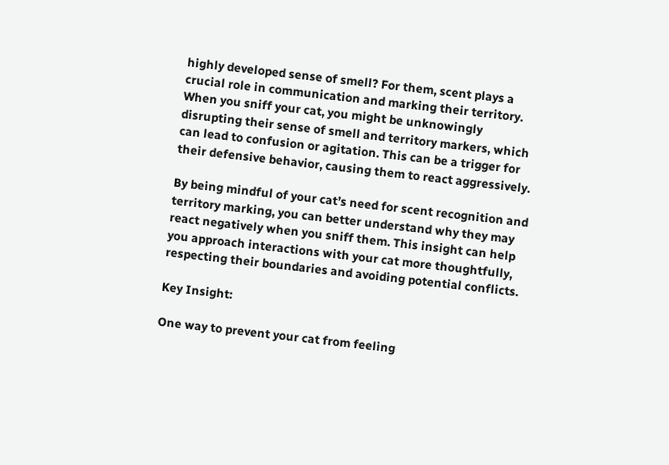highly developed sense of smell? For them, scent plays a crucial role in communication and marking their territory. When you sniff your cat, you might be unknowingly disrupting their sense of smell and territory markers, which can lead to confusion or agitation. This can be a trigger for their defensive behavior, causing them to react aggressively.

By being mindful of your cat’s need for scent recognition and territory marking, you can better understand why they may react negatively when you sniff them. This insight can help you approach interactions with your cat more thoughtfully, respecting their boundaries and avoiding potential conflicts.

Key Insight:

One way to prevent your cat from feeling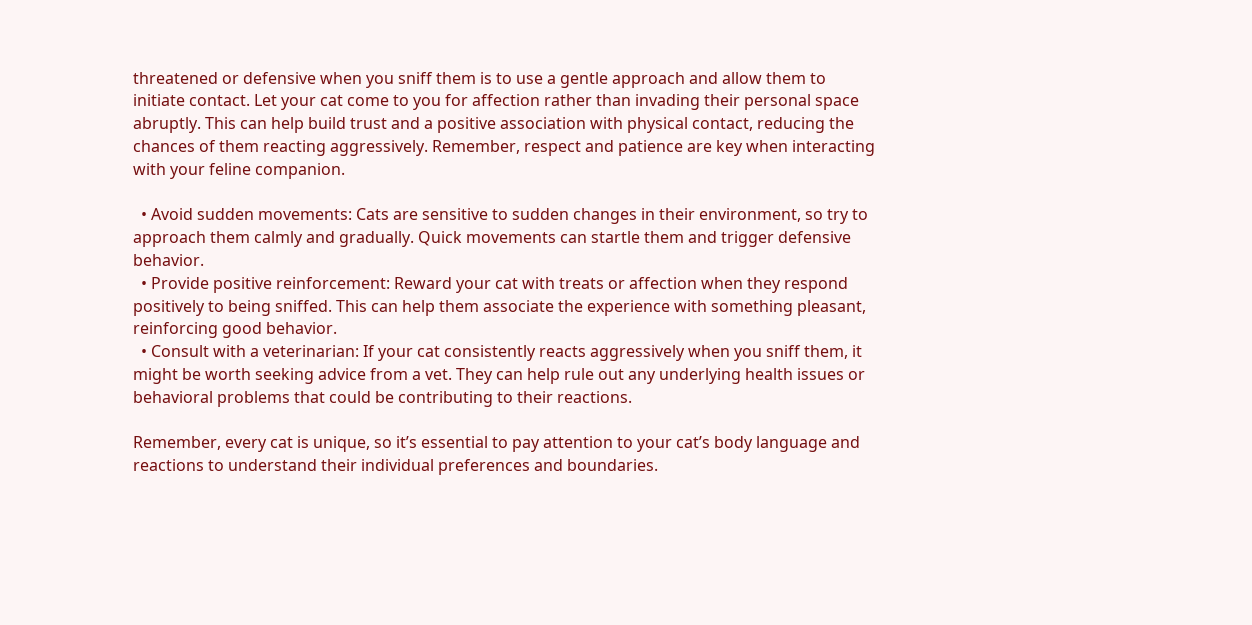threatened or defensive when you sniff them is to use a gentle approach and allow them to initiate contact. Let your cat come to you for affection rather than invading their personal space abruptly. This can help build trust and a positive association with physical contact, reducing the chances of them reacting aggressively. Remember, respect and patience are key when interacting with your feline companion.

  • Avoid sudden movements: Cats are sensitive to sudden changes in their environment, so try to approach them calmly and gradually. Quick movements can startle them and trigger defensive behavior.
  • Provide positive reinforcement: Reward your cat with treats or affection when they respond positively to being sniffed. This can help them associate the experience with something pleasant, reinforcing good behavior.
  • Consult with a veterinarian: If your cat consistently reacts aggressively when you sniff them, it might be worth seeking advice from a vet. They can help rule out any underlying health issues or behavioral problems that could be contributing to their reactions.

Remember, every cat is unique, so it’s essential to pay attention to your cat’s body language and reactions to understand their individual preferences and boundaries.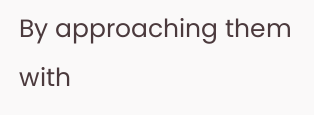By approaching them with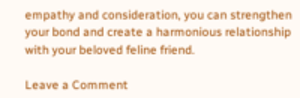empathy and consideration, you can strengthen your bond and create a harmonious relationship with your beloved feline friend.

Leave a Comment